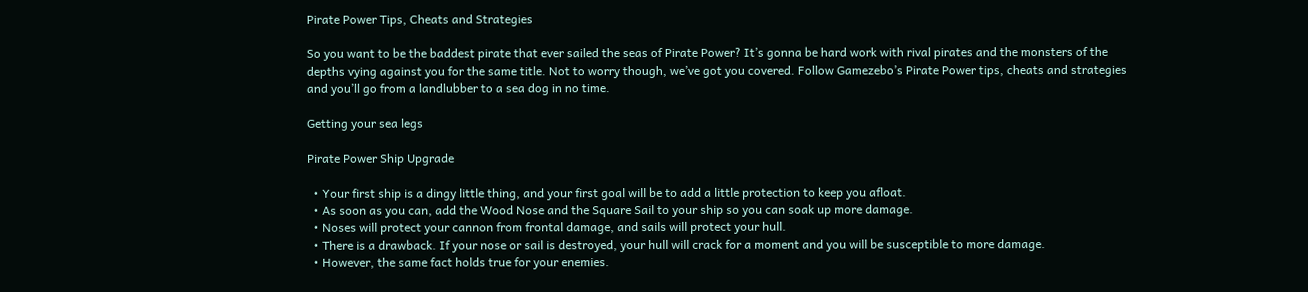Pirate Power Tips, Cheats and Strategies

So you want to be the baddest pirate that ever sailed the seas of Pirate Power? It’s gonna be hard work with rival pirates and the monsters of the depths vying against you for the same title. Not to worry though, we’ve got you covered. Follow Gamezebo’s Pirate Power tips, cheats and strategies and you’ll go from a landlubber to a sea dog in no time.

Getting your sea legs

Pirate Power Ship Upgrade

  • Your first ship is a dingy little thing, and your first goal will be to add a little protection to keep you afloat.
  • As soon as you can, add the Wood Nose and the Square Sail to your ship so you can soak up more damage.
  • Noses will protect your cannon from frontal damage, and sails will protect your hull.
  • There is a drawback. If your nose or sail is destroyed, your hull will crack for a moment and you will be susceptible to more damage.
  • However, the same fact holds true for your enemies.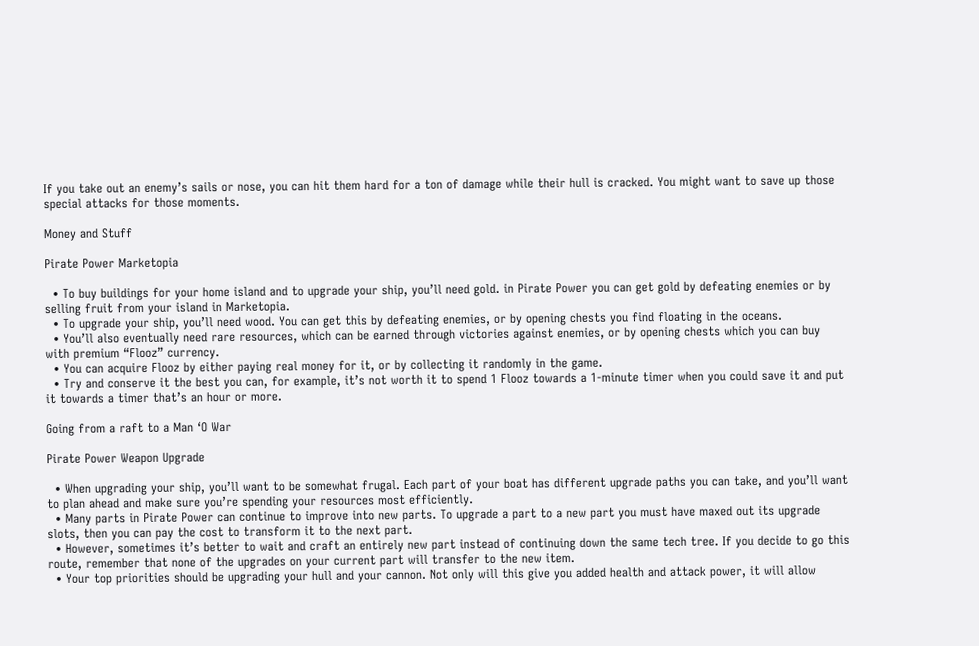If you take out an enemy’s sails or nose, you can hit them hard for a ton of damage while their hull is cracked. You might want to save up those special attacks for those moments.

Money and Stuff

Pirate Power Marketopia

  • To buy buildings for your home island and to upgrade your ship, you’ll need gold. in Pirate Power you can get gold by defeating enemies or by selling fruit from your island in Marketopia.
  • To upgrade your ship, you’ll need wood. You can get this by defeating enemies, or by opening chests you find floating in the oceans.
  • You’ll also eventually need rare resources, which can be earned through victories against enemies, or by opening chests which you can buy with premium “Flooz” currency.
  • You can acquire Flooz by either paying real money for it, or by collecting it randomly in the game.
  • Try and conserve it the best you can, for example, it’s not worth it to spend 1 Flooz towards a 1-minute timer when you could save it and put it towards a timer that’s an hour or more.

Going from a raft to a Man ‘O War

Pirate Power Weapon Upgrade

  • When upgrading your ship, you’ll want to be somewhat frugal. Each part of your boat has different upgrade paths you can take, and you’ll want to plan ahead and make sure you’re spending your resources most efficiently.
  • Many parts in Pirate Power can continue to improve into new parts. To upgrade a part to a new part you must have maxed out its upgrade slots, then you can pay the cost to transform it to the next part.
  • However, sometimes it’s better to wait and craft an entirely new part instead of continuing down the same tech tree. If you decide to go this route, remember that none of the upgrades on your current part will transfer to the new item.
  • Your top priorities should be upgrading your hull and your cannon. Not only will this give you added health and attack power, it will allow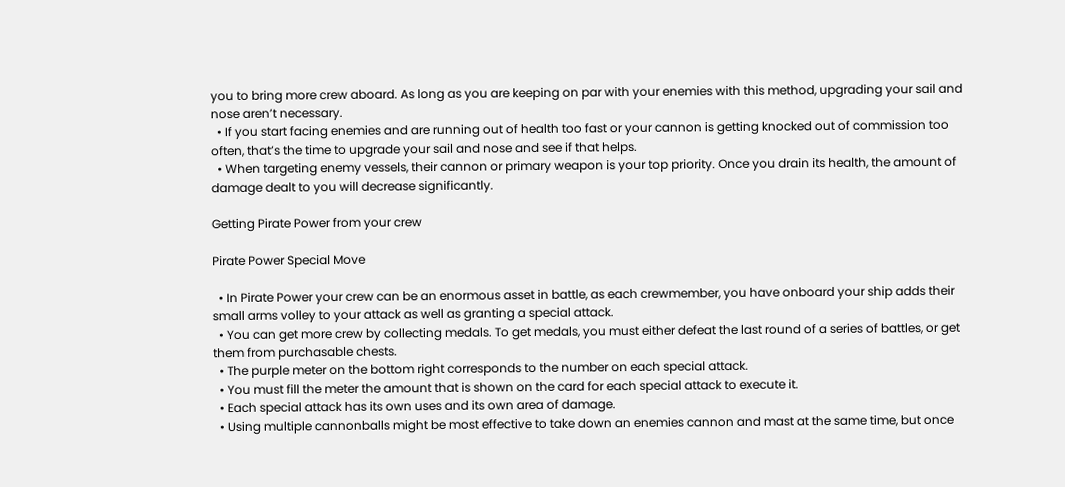you to bring more crew aboard. As long as you are keeping on par with your enemies with this method, upgrading your sail and nose aren’t necessary.
  • If you start facing enemies and are running out of health too fast or your cannon is getting knocked out of commission too often, that’s the time to upgrade your sail and nose and see if that helps.
  • When targeting enemy vessels, their cannon or primary weapon is your top priority. Once you drain its health, the amount of damage dealt to you will decrease significantly.

Getting Pirate Power from your crew

Pirate Power Special Move

  • In Pirate Power your crew can be an enormous asset in battle, as each crewmember, you have onboard your ship adds their small arms volley to your attack as well as granting a special attack.
  • You can get more crew by collecting medals. To get medals, you must either defeat the last round of a series of battles, or get them from purchasable chests.
  • The purple meter on the bottom right corresponds to the number on each special attack.
  • You must fill the meter the amount that is shown on the card for each special attack to execute it.
  • Each special attack has its own uses and its own area of damage.
  • Using multiple cannonballs might be most effective to take down an enemies cannon and mast at the same time, but once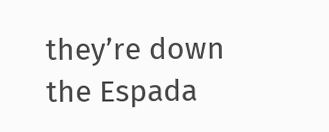they’re down the Espada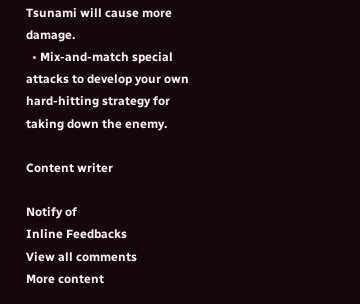Tsunami will cause more damage.
  • Mix-and-match special attacks to develop your own hard-hitting strategy for taking down the enemy.

Content writer

Notify of
Inline Feedbacks
View all comments
More content